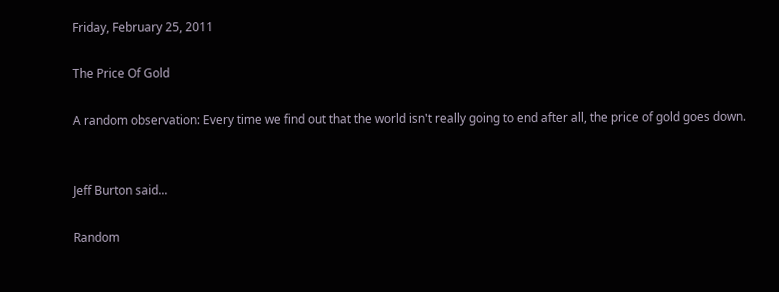Friday, February 25, 2011

The Price Of Gold

A random observation: Every time we find out that the world isn't really going to end after all, the price of gold goes down.


Jeff Burton said...

Random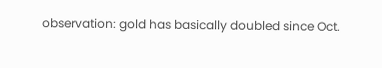observation: gold has basically doubled since Oct.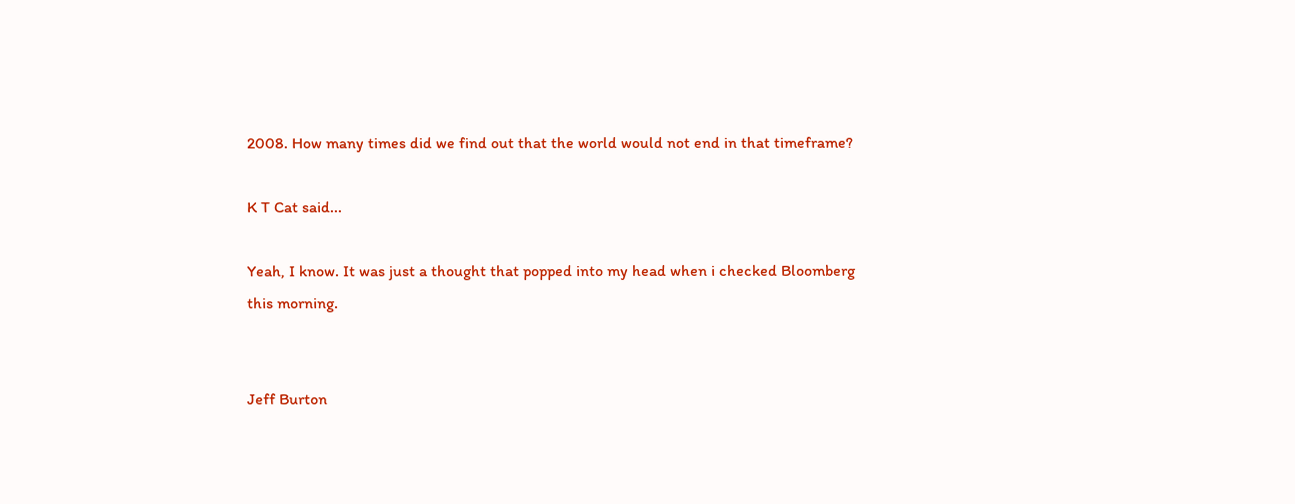2008. How many times did we find out that the world would not end in that timeframe?

K T Cat said...

Yeah, I know. It was just a thought that popped into my head when i checked Bloomberg this morning.


Jeff Burton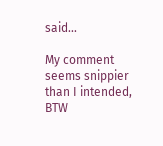said...

My comment seems snippier than I intended, BTW